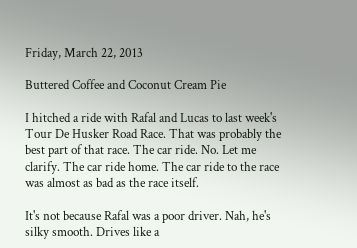Friday, March 22, 2013

Buttered Coffee and Coconut Cream Pie

I hitched a ride with Rafal and Lucas to last week's Tour De Husker Road Race. That was probably the best part of that race. The car ride. No. Let me clarify. The car ride home. The car ride to the race was almost as bad as the race itself.

It's not because Rafal was a poor driver. Nah, he's silky smooth. Drives like a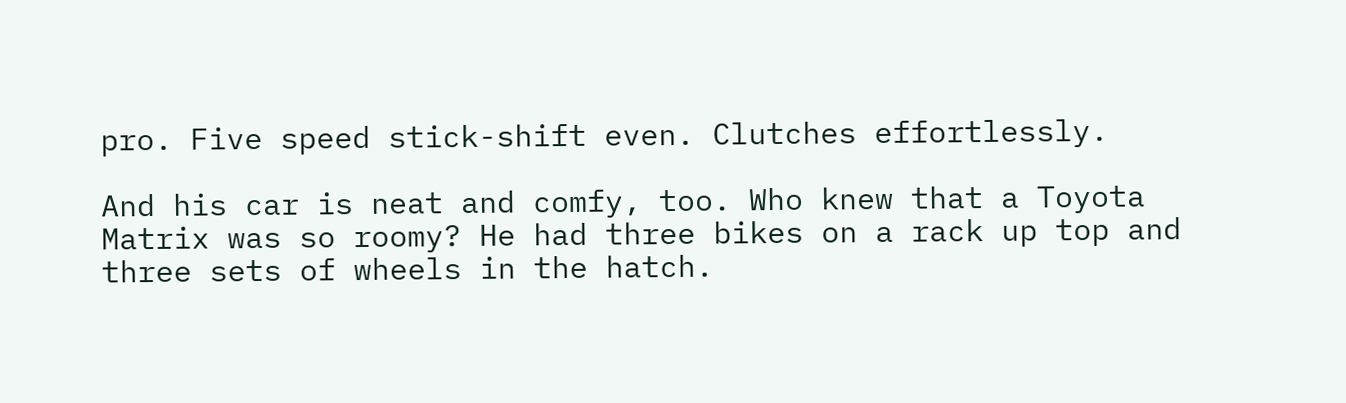pro. Five speed stick-shift even. Clutches effortlessly.

And his car is neat and comfy, too. Who knew that a Toyota Matrix was so roomy? He had three bikes on a rack up top and three sets of wheels in the hatch.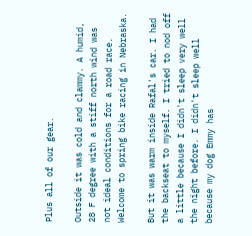Plus all of our gear.

Outside it was cold and clammy. A humid, 28 F degree with a stiff north wind was not ideal conditions for a road race. Welcome to spring bike racing in Nebraska.

But it was warm inside Rafal's car. I had the backseat to myself. I tried to nod off a little because I didn't sleep very well the night before. I didn't sleep well because my dog Emmy has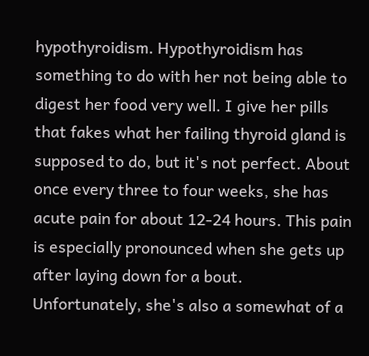hypothyroidism. Hypothyroidism has something to do with her not being able to digest her food very well. I give her pills that fakes what her failing thyroid gland is supposed to do, but it's not perfect. About once every three to four weeks, she has acute pain for about 12-24 hours. This pain is especially pronounced when she gets up after laying down for a bout. Unfortunately, she's also a somewhat of a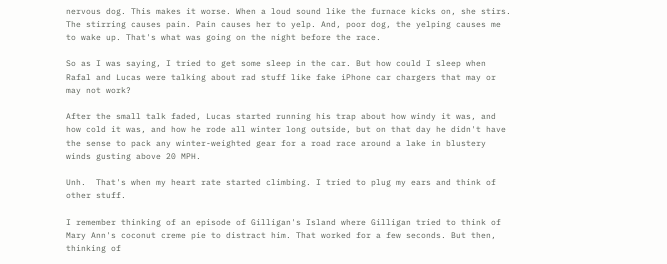nervous dog. This makes it worse. When a loud sound like the furnace kicks on, she stirs. The stirring causes pain. Pain causes her to yelp. And, poor dog, the yelping causes me to wake up. That's what was going on the night before the race.

So as I was saying, I tried to get some sleep in the car. But how could I sleep when Rafal and Lucas were talking about rad stuff like fake iPhone car chargers that may or may not work?

After the small talk faded, Lucas started running his trap about how windy it was, and how cold it was, and how he rode all winter long outside, but on that day he didn't have the sense to pack any winter-weighted gear for a road race around a lake in blustery winds gusting above 20 MPH.

Unh.  That's when my heart rate started climbing. I tried to plug my ears and think of other stuff.

I remember thinking of an episode of Gilligan's Island where Gilligan tried to think of Mary Ann's coconut creme pie to distract him. That worked for a few seconds. But then, thinking of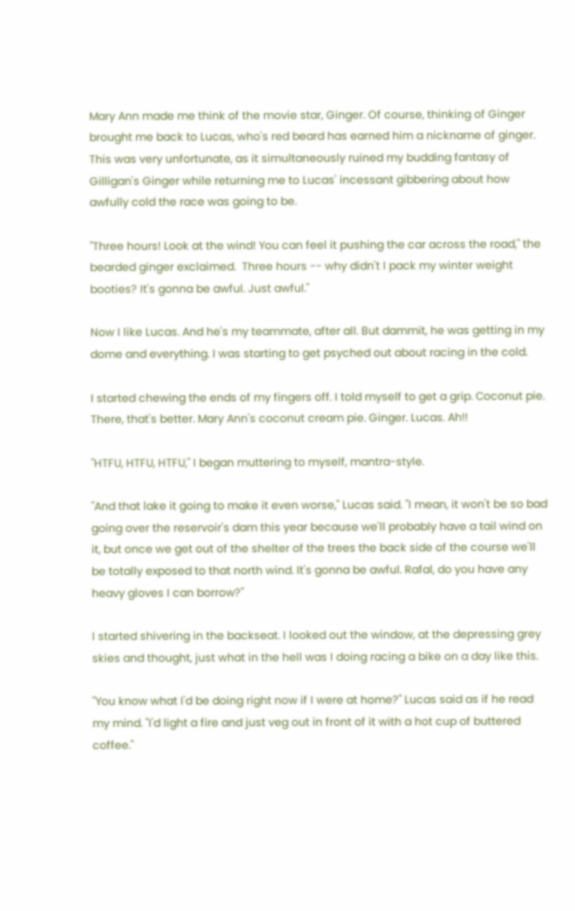Mary Ann made me think of the movie star, Ginger. Of course, thinking of Ginger brought me back to Lucas, who's red beard has earned him a nickname of ginger. This was very unfortunate, as it simultaneously ruined my budding fantasy of Gilligan's Ginger while returning me to Lucas' incessant gibbering about how awfully cold the race was going to be.

"Three hours! Look at the wind! You can feel it pushing the car across the road," the bearded ginger exclaimed.  Three hours -- why didn't I pack my winter weight booties? It's gonna be awful. Just awful."

Now I like Lucas. And he's my teammate, after all. But dammit, he was getting in my dome and everything. I was starting to get psyched out about racing in the cold.

I started chewing the ends of my fingers off. I told myself to get a grip. Coconut pie. There, that's better. Mary Ann's coconut cream pie. Ginger. Lucas. Ah!!

"HTFU, HTFU, HTFU," I began muttering to myself, mantra-style.

"And that lake it going to make it even worse," Lucas said. "I mean, it won't be so bad going over the reservoir's dam this year because we'll probably have a tail wind on it, but once we get out of the shelter of the trees the back side of the course we'll be totally exposed to that north wind. It's gonna be awful. Rafal, do you have any heavy gloves I can borrow?"

I started shivering in the backseat. I looked out the window, at the depressing grey skies and thought, just what in the hell was I doing racing a bike on a day like this.

"You know what I'd be doing right now if I were at home?" Lucas said as if he read my mind. "I'd light a fire and just veg out in front of it with a hot cup of buttered coffee."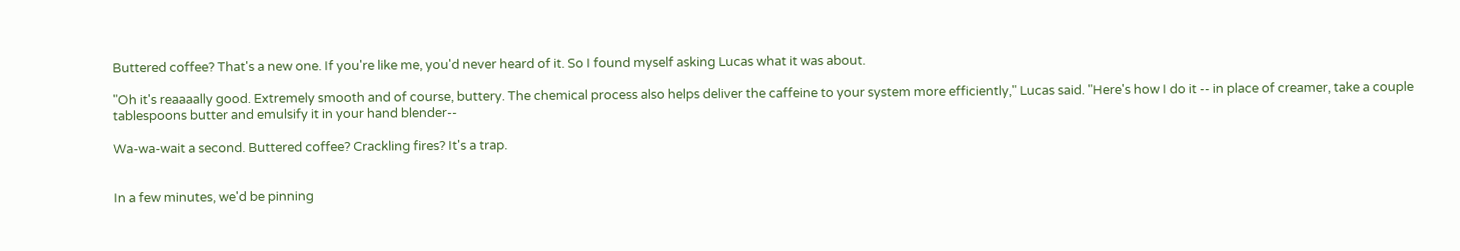Buttered coffee? That's a new one. If you're like me, you'd never heard of it. So I found myself asking Lucas what it was about.

"Oh it's reaaaally good. Extremely smooth and of course, buttery. The chemical process also helps deliver the caffeine to your system more efficiently," Lucas said. "Here's how I do it -- in place of creamer, take a couple tablespoons butter and emulsify it in your hand blender--

Wa-wa-wait a second. Buttered coffee? Crackling fires? It's a trap.


In a few minutes, we'd be pinning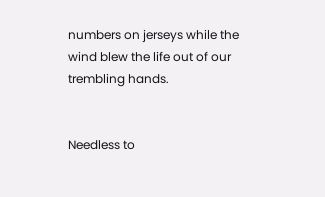numbers on jerseys while the wind blew the life out of our trembling hands.


Needless to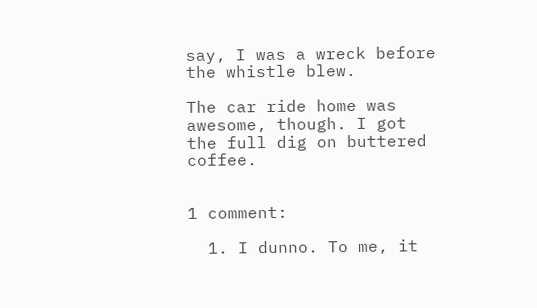say, I was a wreck before the whistle blew.

The car ride home was awesome, though. I got the full dig on buttered coffee.


1 comment:

  1. I dunno. To me, it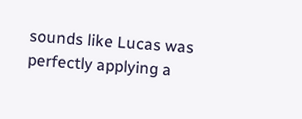sounds like Lucas was perfectly applying a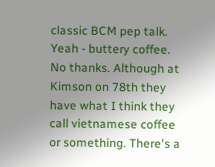classic BCM pep talk. Yeah - buttery coffee. No thanks. Although at Kimson on 78th they have what I think they call vietnamese coffee or something. There's a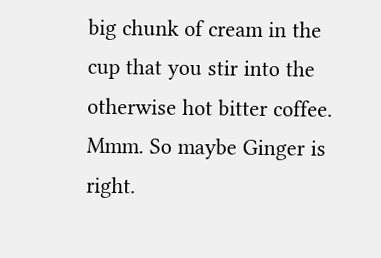big chunk of cream in the cup that you stir into the otherwise hot bitter coffee. Mmm. So maybe Ginger is right.